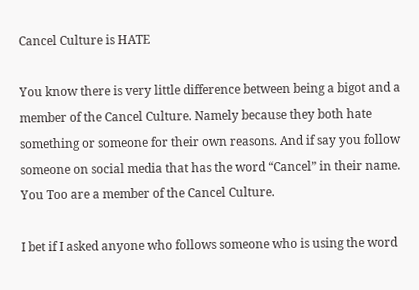Cancel Culture is HATE

You know there is very little difference between being a bigot and a member of the Cancel Culture. Namely because they both hate something or someone for their own reasons. And if say you follow someone on social media that has the word “Cancel” in their name. You Too are a member of the Cancel Culture.

I bet if I asked anyone who follows someone who is using the word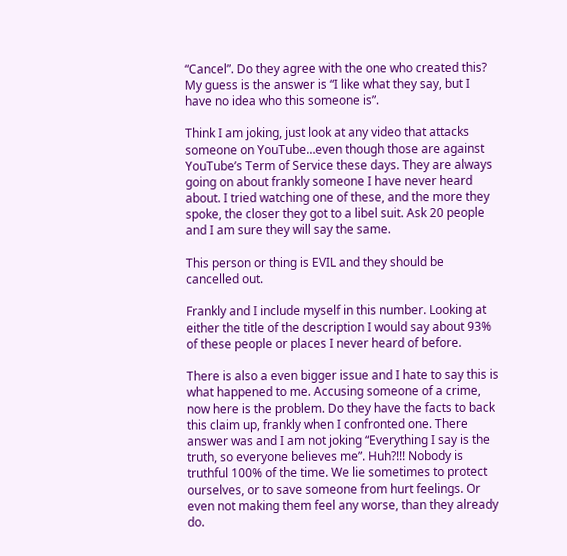“Cancel”. Do they agree with the one who created this? My guess is the answer is “I like what they say, but I have no idea who this someone is”.

Think I am joking, just look at any video that attacks someone on YouTube…even though those are against YouTube’s Term of Service these days. They are always going on about frankly someone I have never heard about. I tried watching one of these, and the more they spoke, the closer they got to a libel suit. Ask 20 people and I am sure they will say the same.

This person or thing is EVIL and they should be cancelled out.

Frankly and I include myself in this number. Looking at either the title of the description I would say about 93% of these people or places I never heard of before.

There is also a even bigger issue and I hate to say this is what happened to me. Accusing someone of a crime, now here is the problem. Do they have the facts to back this claim up, frankly when I confronted one. There answer was and I am not joking “Everything I say is the truth, so everyone believes me”. Huh?!!! Nobody is truthful 100% of the time. We lie sometimes to protect ourselves, or to save someone from hurt feelings. Or even not making them feel any worse, than they already do.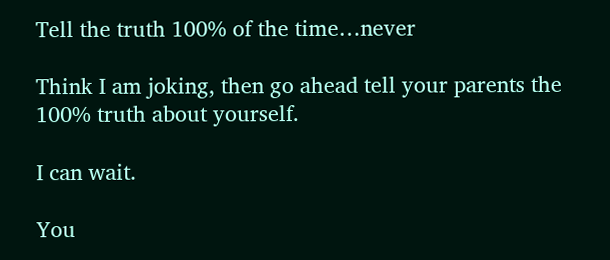Tell the truth 100% of the time…never

Think I am joking, then go ahead tell your parents the 100% truth about yourself.

I can wait.

You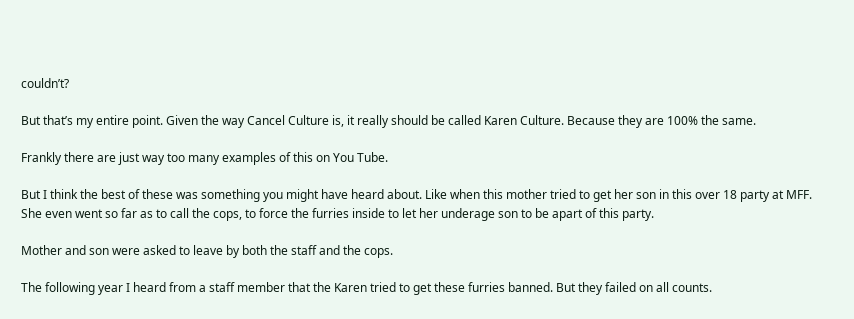couldn’t?

But that’s my entire point. Given the way Cancel Culture is, it really should be called Karen Culture. Because they are 100% the same.

Frankly there are just way too many examples of this on You Tube.

But I think the best of these was something you might have heard about. Like when this mother tried to get her son in this over 18 party at MFF. She even went so far as to call the cops, to force the furries inside to let her underage son to be apart of this party.

Mother and son were asked to leave by both the staff and the cops.

The following year I heard from a staff member that the Karen tried to get these furries banned. But they failed on all counts.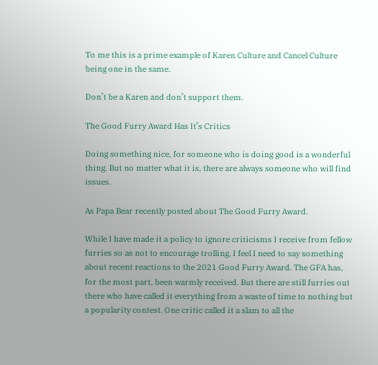To me this is a prime example of Karen Culture and Cancel Culture being one in the same.

Don’t be a Karen and don’t support them.

The Good Furry Award Has It’s Critics

Doing something nice, for someone who is doing good is a wonderful thing. But no matter what it is, there are always someone who will find issues.

As Papa Bear recently posted about The Good Furry Award.

While I have made it a policy to ignore criticisms I receive from fellow furries so as not to encourage trolling, I feel I need to say something about recent reactions to the 2021 Good Furry Award. The GFA has, for the most part, been warmly received. But there are still furries out there who have called it everything from a waste of time to nothing but a popularity contest. One critic called it a slam to all the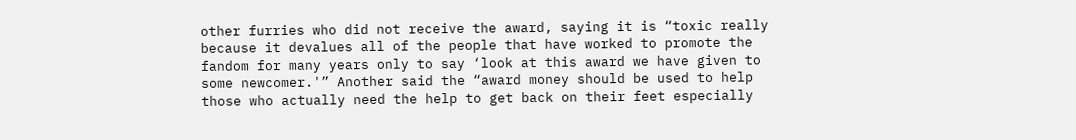other furries who did not receive the award, saying it is “toxic really because it devalues all of the people that have worked to promote the fandom for many years only to say ‘look at this award we have given to some newcomer.'” Another said the “award money should be used to help those who actually need the help to get back on their feet especially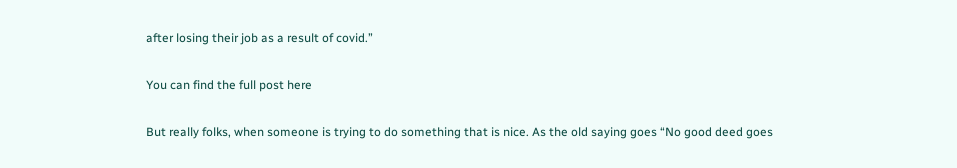after losing their job as a result of covid.”

You can find the full post here

But really folks, when someone is trying to do something that is nice. As the old saying goes “No good deed goes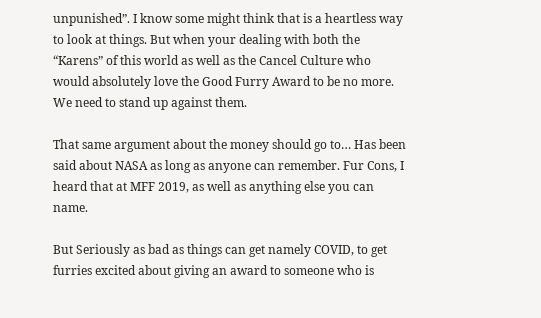unpunished”. I know some might think that is a heartless way to look at things. But when your dealing with both the “Karens” of this world as well as the Cancel Culture who would absolutely love the Good Furry Award to be no more. We need to stand up against them.

That same argument about the money should go to… Has been said about NASA as long as anyone can remember. Fur Cons, I heard that at MFF 2019, as well as anything else you can name.

But Seriously as bad as things can get namely COVID, to get furries excited about giving an award to someone who is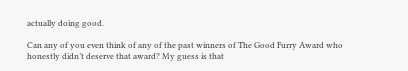actually doing good.

Can any of you even think of any of the past winners of The Good Furry Award who honestly didn’t deserve that award? My guess is that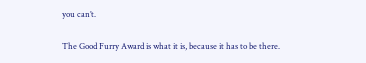you can’t.

The Good Furry Award is what it is, because it has to be there.